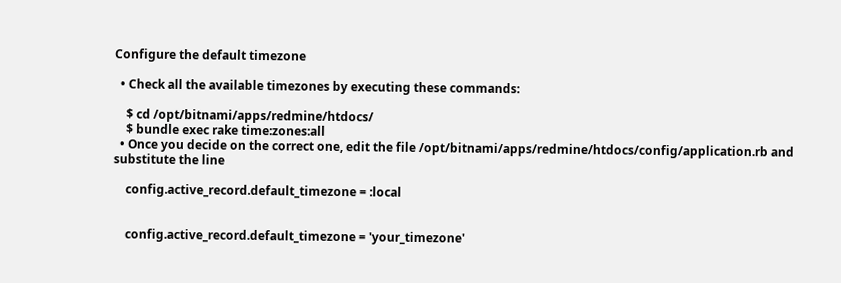Configure the default timezone

  • Check all the available timezones by executing these commands:

    $ cd /opt/bitnami/apps/redmine/htdocs/
    $ bundle exec rake time:zones:all
  • Once you decide on the correct one, edit the file /opt/bitnami/apps/redmine/htdocs/config/application.rb and substitute the line

    config.active_record.default_timezone = :local


    config.active_record.default_timezone = 'your_timezone'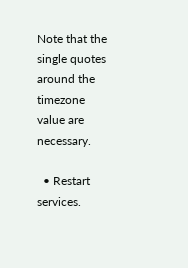Note that the single quotes around the timezone value are necessary.

  • Restart services.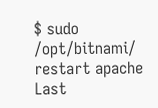$ sudo /opt/bitnami/ restart apache
Last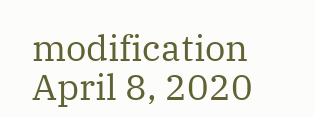modification April 8, 2020